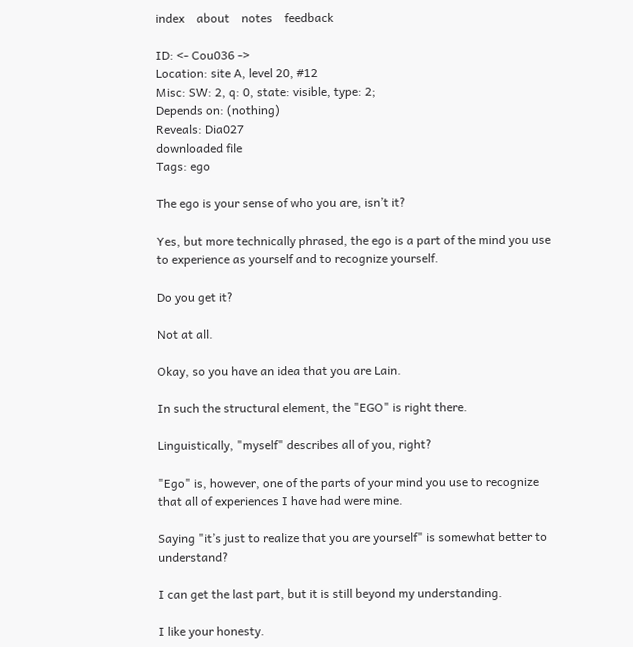index    about    notes    feedback

ID: <- Cou036 ->
Location: site A, level 20, #12
Misc: SW: 2, q: 0, state: visible, type: 2;
Depends on: (nothing)
Reveals: Dia027
downloaded file
Tags: ego

The ego is your sense of who you are, isn’t it?

Yes, but more technically phrased, the ego is a part of the mind you use to experience as yourself and to recognize yourself.

Do you get it?

Not at all.

Okay, so you have an idea that you are Lain.

In such the structural element, the "EGO" is right there.

Linguistically, "myself" describes all of you, right?

"Ego" is, however, one of the parts of your mind you use to recognize that all of experiences I have had were mine.

Saying "it’s just to realize that you are yourself" is somewhat better to understand?

I can get the last part, but it is still beyond my understanding.

I like your honesty.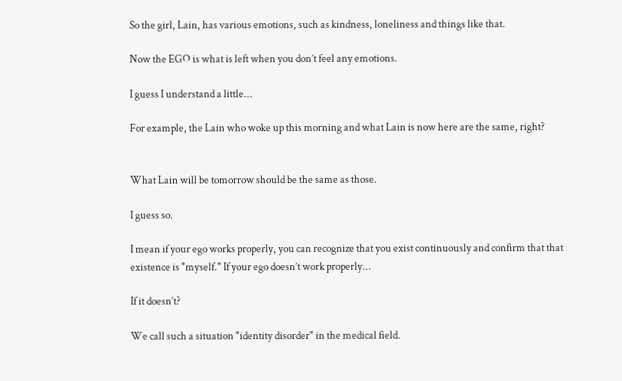So the girl, Lain, has various emotions, such as kindness, loneliness and things like that.

Now the EGO is what is left when you don’t feel any emotions.

I guess I understand a little...

For example, the Lain who woke up this morning and what Lain is now here are the same, right?


What Lain will be tomorrow should be the same as those.

I guess so.

I mean if your ego works properly, you can recognize that you exist continuously and confirm that that existence is "myself." If your ego doesn’t work properly...

If it doesn’t?

We call such a situation "identity disorder" in the medical field.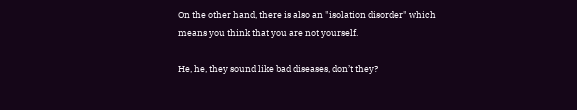On the other hand, there is also an "isolation disorder" which means you think that you are not yourself.

He, he, they sound like bad diseases, don’t they?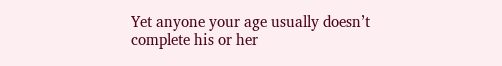Yet anyone your age usually doesn’t complete his or her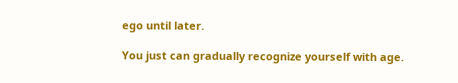ego until later.

You just can gradually recognize yourself with age.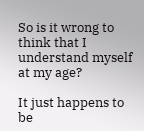So is it wrong to think that I understand myself at my age?

It just happens to be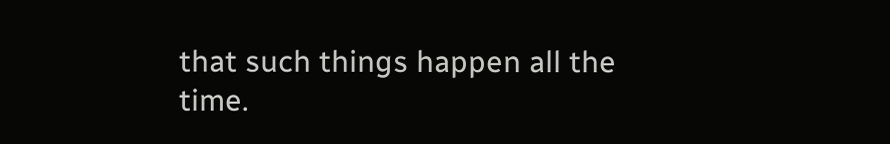that such things happen all the time.